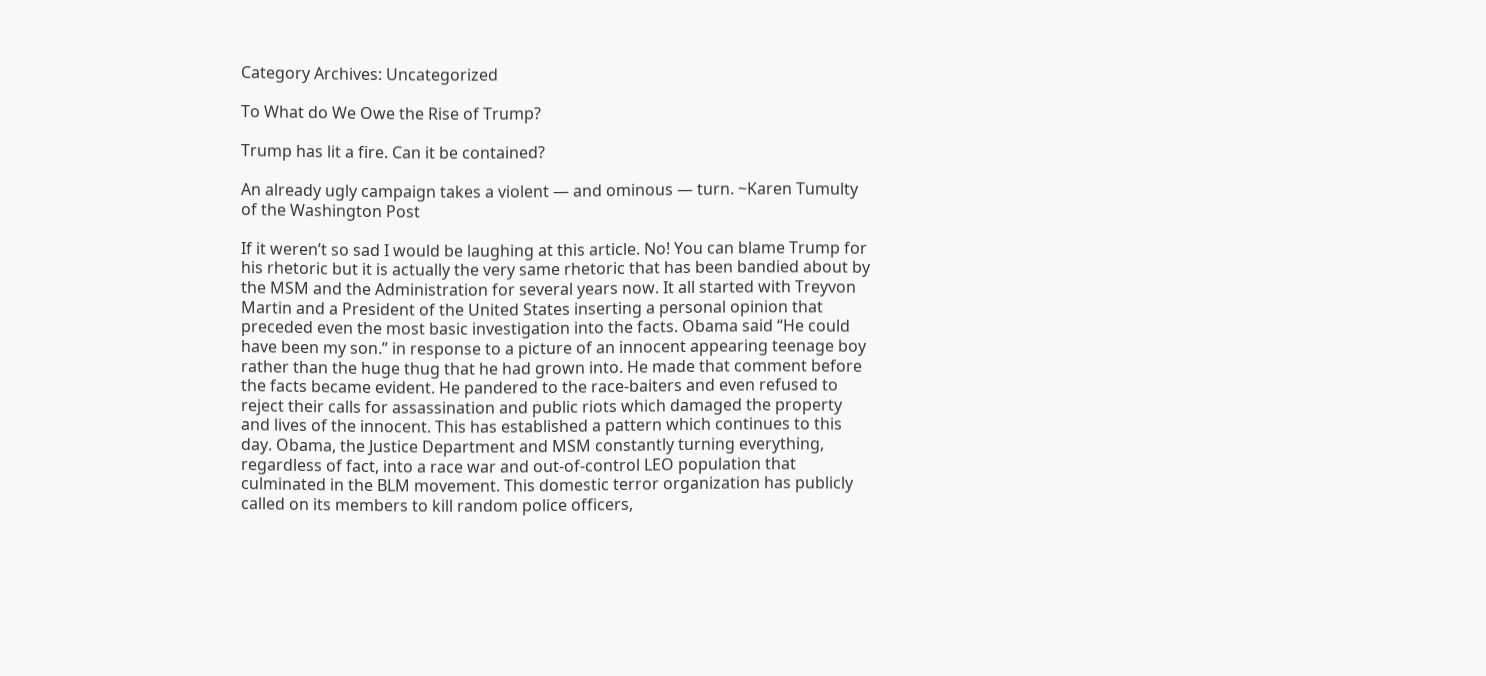Category Archives: Uncategorized

To What do We Owe the Rise of Trump?

Trump has lit a fire. Can it be contained?

An already ugly campaign takes a violent — and ominous — turn. ~Karen Tumulty of the Washington Post

If it weren’t so sad I would be laughing at this article. No! You can blame Trump for his rhetoric but it is actually the very same rhetoric that has been bandied about by the MSM and the Administration for several years now. It all started with Treyvon Martin and a President of the United States inserting a personal opinion that preceded even the most basic investigation into the facts. Obama said “He could have been my son.” in response to a picture of an innocent appearing teenage boy rather than the huge thug that he had grown into. He made that comment before the facts became evident. He pandered to the race-baiters and even refused to reject their calls for assassination and public riots which damaged the property and lives of the innocent. This has established a pattern which continues to this day. Obama, the Justice Department and MSM constantly turning everything, regardless of fact, into a race war and out-of-control LEO population that culminated in the BLM movement. This domestic terror organization has publicly called on its members to kill random police officers,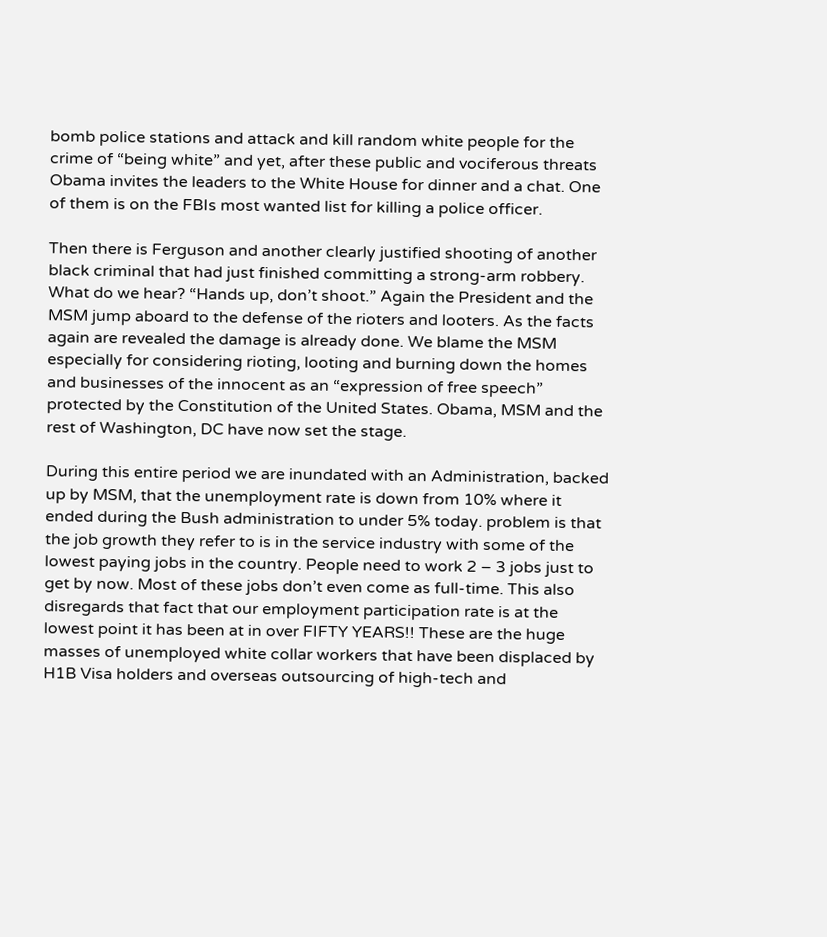bomb police stations and attack and kill random white people for the crime of “being white” and yet, after these public and vociferous threats Obama invites the leaders to the White House for dinner and a chat. One of them is on the FBIs most wanted list for killing a police officer.

Then there is Ferguson and another clearly justified shooting of another black criminal that had just finished committing a strong-arm robbery. What do we hear? “Hands up, don’t shoot.” Again the President and the MSM jump aboard to the defense of the rioters and looters. As the facts again are revealed the damage is already done. We blame the MSM especially for considering rioting, looting and burning down the homes and businesses of the innocent as an “expression of free speech” protected by the Constitution of the United States. Obama, MSM and the rest of Washington, DC have now set the stage.

During this entire period we are inundated with an Administration, backed up by MSM, that the unemployment rate is down from 10% where it ended during the Bush administration to under 5% today. problem is that the job growth they refer to is in the service industry with some of the lowest paying jobs in the country. People need to work 2 – 3 jobs just to get by now. Most of these jobs don’t even come as full-time. This also disregards that fact that our employment participation rate is at the lowest point it has been at in over FIFTY YEARS!! These are the huge masses of unemployed white collar workers that have been displaced by H1B Visa holders and overseas outsourcing of high-tech and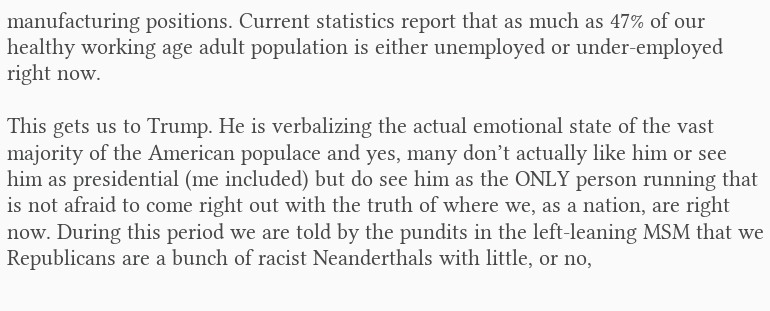manufacturing positions. Current statistics report that as much as 47% of our healthy working age adult population is either unemployed or under-employed right now.

This gets us to Trump. He is verbalizing the actual emotional state of the vast majority of the American populace and yes, many don’t actually like him or see him as presidential (me included) but do see him as the ONLY person running that is not afraid to come right out with the truth of where we, as a nation, are right now. During this period we are told by the pundits in the left-leaning MSM that we Republicans are a bunch of racist Neanderthals with little, or no,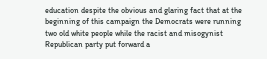education despite the obvious and glaring fact that at the beginning of this campaign the Democrats were running two old white people while the racist and misogynist Republican party put forward a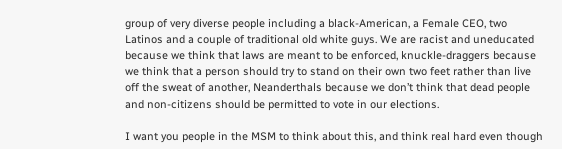group of very diverse people including a black-American, a Female CEO, two Latinos and a couple of traditional old white guys. We are racist and uneducated because we think that laws are meant to be enforced, knuckle-draggers because we think that a person should try to stand on their own two feet rather than live off the sweat of another, Neanderthals because we don’t think that dead people and non-citizens should be permitted to vote in our elections.

I want you people in the MSM to think about this, and think real hard even though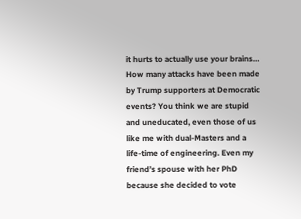it hurts to actually use your brains… How many attacks have been made by Trump supporters at Democratic events? You think we are stupid and uneducated, even those of us like me with dual-Masters and a life-time of engineering. Even my friend’s spouse with her PhD because she decided to vote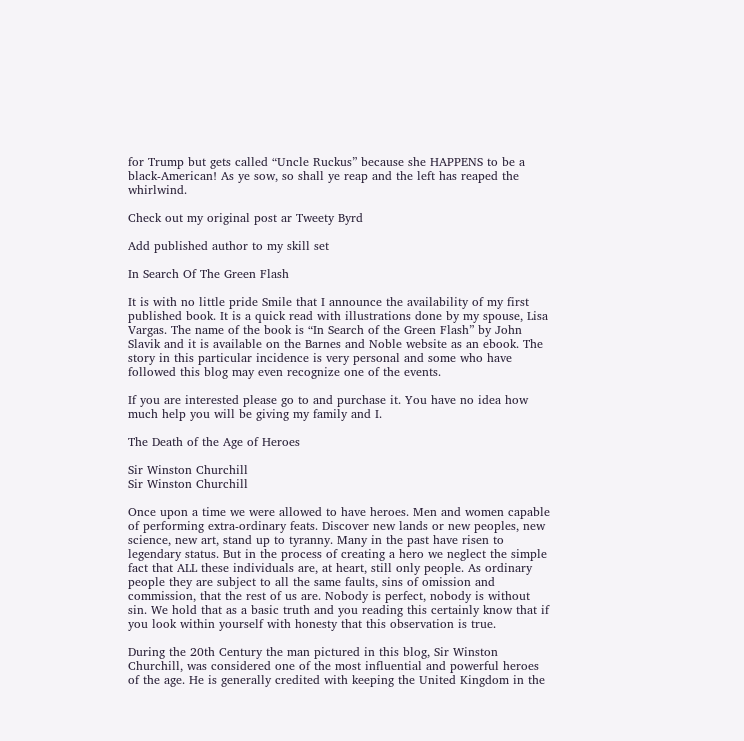for Trump but gets called “Uncle Ruckus” because she HAPPENS to be a black-American! As ye sow, so shall ye reap and the left has reaped the whirlwind.

Check out my original post ar Tweety Byrd

Add published author to my skill set

In Search Of The Green Flash

It is with no little pride Smile that I announce the availability of my first published book. It is a quick read with illustrations done by my spouse, Lisa Vargas. The name of the book is “In Search of the Green Flash” by John Slavik and it is available on the Barnes and Noble website as an ebook. The story in this particular incidence is very personal and some who have followed this blog may even recognize one of the events.

If you are interested please go to and purchase it. You have no idea how much help you will be giving my family and I.

The Death of the Age of Heroes

Sir Winston Churchill
Sir Winston Churchill

Once upon a time we were allowed to have heroes. Men and women capable of performing extra-ordinary feats. Discover new lands or new peoples, new science, new art, stand up to tyranny. Many in the past have risen to legendary status. But in the process of creating a hero we neglect the simple fact that ALL these individuals are, at heart, still only people. As ordinary people they are subject to all the same faults, sins of omission and commission, that the rest of us are. Nobody is perfect, nobody is without sin. We hold that as a basic truth and you reading this certainly know that if you look within yourself with honesty that this observation is true.

During the 20th Century the man pictured in this blog, Sir Winston Churchill, was considered one of the most influential and powerful heroes of the age. He is generally credited with keeping the United Kingdom in the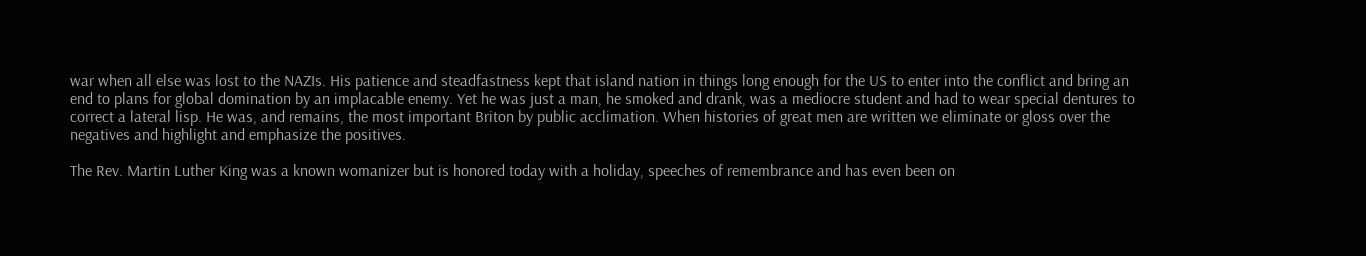war when all else was lost to the NAZIs. His patience and steadfastness kept that island nation in things long enough for the US to enter into the conflict and bring an end to plans for global domination by an implacable enemy. Yet he was just a man, he smoked and drank, was a mediocre student and had to wear special dentures to correct a lateral lisp. He was, and remains, the most important Briton by public acclimation. When histories of great men are written we eliminate or gloss over the negatives and highlight and emphasize the positives.

The Rev. Martin Luther King was a known womanizer but is honored today with a holiday, speeches of remembrance and has even been on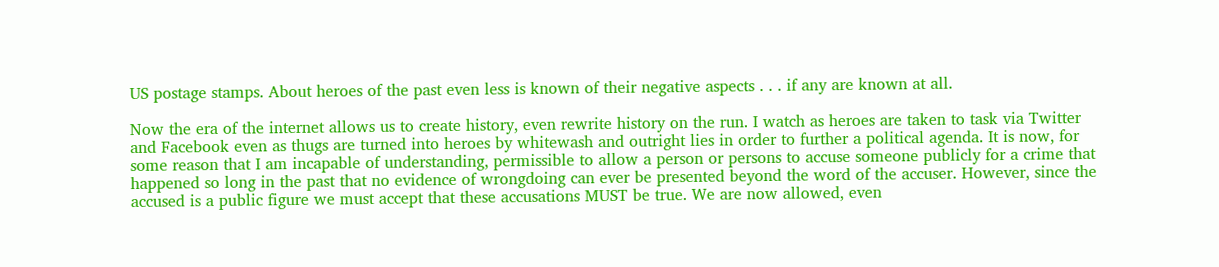US postage stamps. About heroes of the past even less is known of their negative aspects . . . if any are known at all.

Now the era of the internet allows us to create history, even rewrite history on the run. I watch as heroes are taken to task via Twitter and Facebook even as thugs are turned into heroes by whitewash and outright lies in order to further a political agenda. It is now, for some reason that I am incapable of understanding, permissible to allow a person or persons to accuse someone publicly for a crime that happened so long in the past that no evidence of wrongdoing can ever be presented beyond the word of the accuser. However, since the accused is a public figure we must accept that these accusations MUST be true. We are now allowed, even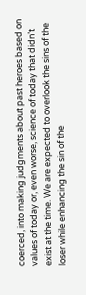coerced, into making judgments about past heroes based on values of today or, even worse, science of today that didn’t exist at the time. We are expected to overlook the sins of the loser while enhancing the sin of the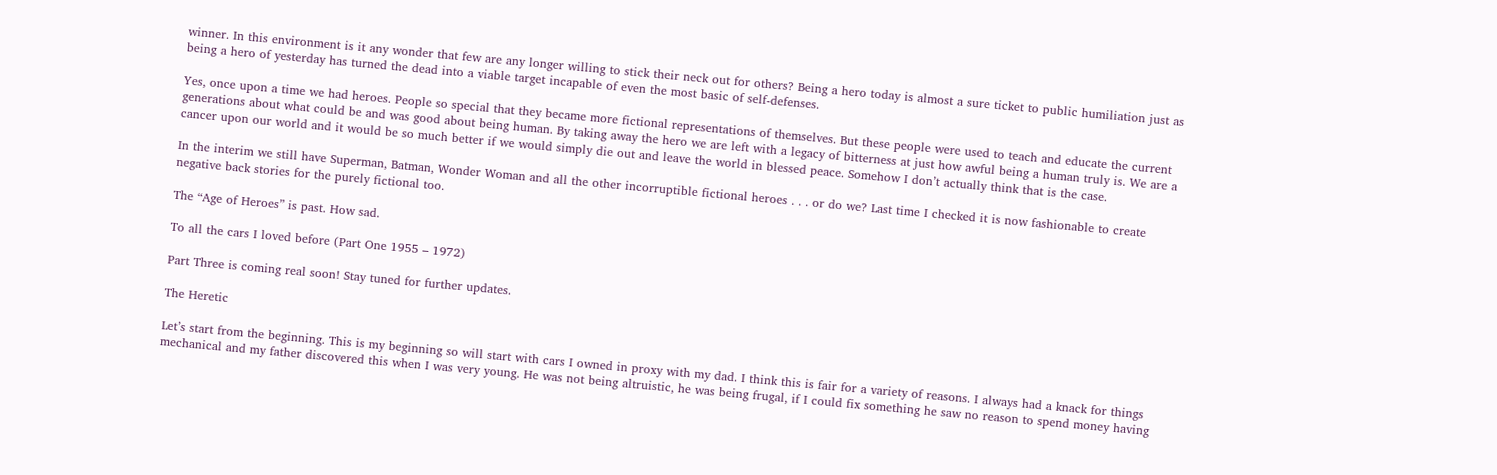winner. In this environment is it any wonder that few are any longer willing to stick their neck out for others? Being a hero today is almost a sure ticket to public humiliation just as being a hero of yesterday has turned the dead into a viable target incapable of even the most basic of self-defenses.

Yes, once upon a time we had heroes. People so special that they became more fictional representations of themselves. But these people were used to teach and educate the current generations about what could be and was good about being human. By taking away the hero we are left with a legacy of bitterness at just how awful being a human truly is. We are a cancer upon our world and it would be so much better if we would simply die out and leave the world in blessed peace. Somehow I don’t actually think that is the case.

In the interim we still have Superman, Batman, Wonder Woman and all the other incorruptible fictional heroes . . . or do we? Last time I checked it is now fashionable to create negative back stories for the purely fictional too.

The “Age of Heroes” is past. How sad.

To all the cars I loved before (Part One 1955 – 1972)

Part Three is coming real soon! Stay tuned for further updates.

The Heretic

Let’s start from the beginning. This is my beginning so will start with cars I owned in proxy with my dad. I think this is fair for a variety of reasons. I always had a knack for things mechanical and my father discovered this when I was very young. He was not being altruistic, he was being frugal, if I could fix something he saw no reason to spend money having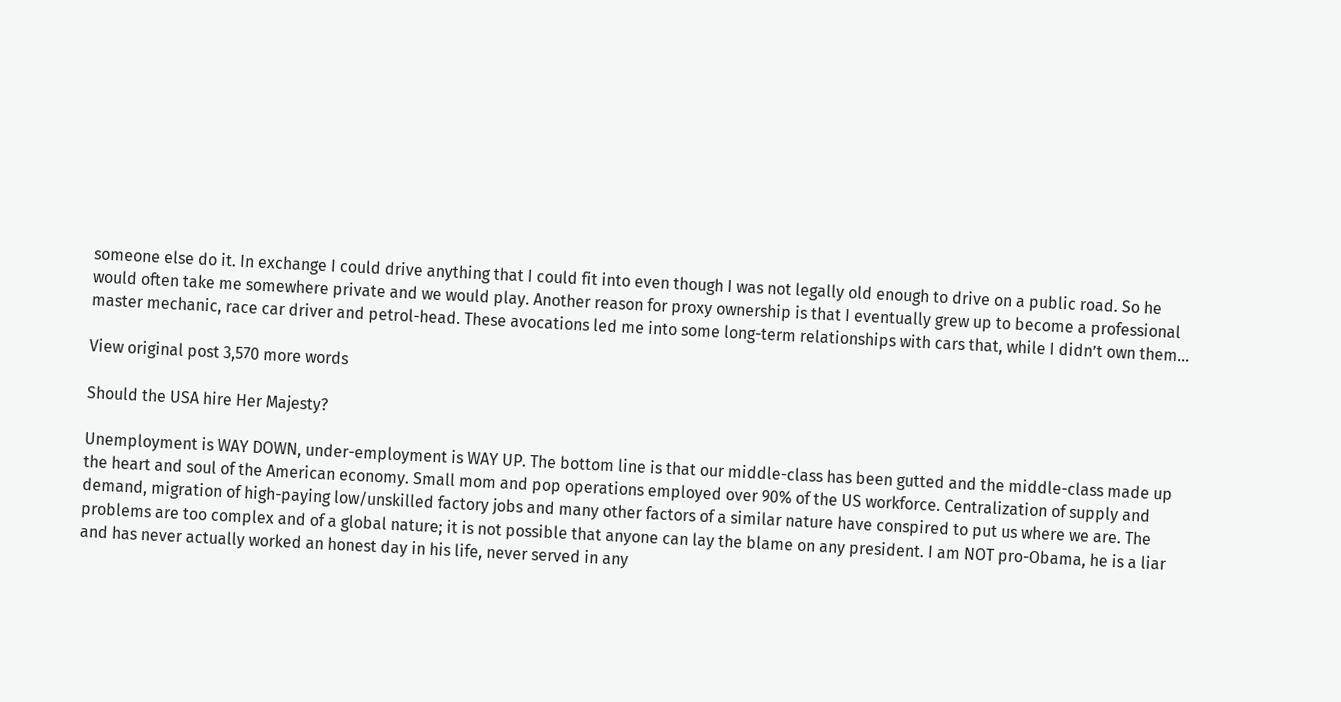someone else do it. In exchange I could drive anything that I could fit into even though I was not legally old enough to drive on a public road. So he would often take me somewhere private and we would play. Another reason for proxy ownership is that I eventually grew up to become a professional master mechanic, race car driver and petrol-head. These avocations led me into some long-term relationships with cars that, while I didn’t own them…

View original post 3,570 more words

Should the USA hire Her Majesty?

Unemployment is WAY DOWN, under-employment is WAY UP. The bottom line is that our middle-class has been gutted and the middle-class made up the heart and soul of the American economy. Small mom and pop operations employed over 90% of the US workforce. Centralization of supply and demand, migration of high-paying low/unskilled factory jobs and many other factors of a similar nature have conspired to put us where we are. The problems are too complex and of a global nature; it is not possible that anyone can lay the blame on any president. I am NOT pro-Obama, he is a liar and has never actually worked an honest day in his life, never served in any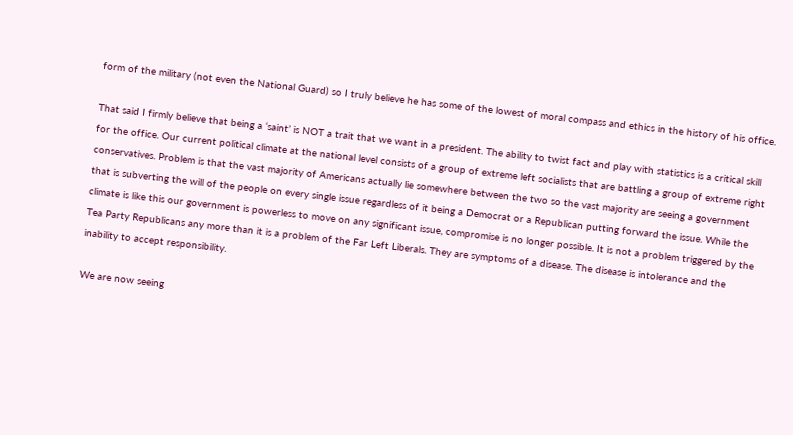form of the military (not even the National Guard) so I truly believe he has some of the lowest of moral compass and ethics in the history of his office.

That said I firmly believe that being a ‘saint’ is NOT a trait that we want in a president. The ability to twist fact and play with statistics is a critical skill for the office. Our current political climate at the national level consists of a group of extreme left socialists that are battling a group of extreme right conservatives. Problem is that the vast majority of Americans actually lie somewhere between the two so the vast majority are seeing a government that is subverting the will of the people on every single issue regardless of it being a Democrat or a Republican putting forward the issue. While the climate is like this our government is powerless to move on any significant issue, compromise is no longer possible. It is not a problem triggered by the Tea Party Republicans any more than it is a problem of the Far Left Liberals. They are symptoms of a disease. The disease is intolerance and the inability to accept responsibility.

We are now seeing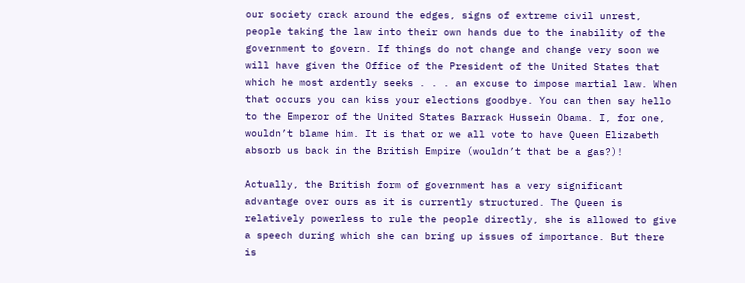our society crack around the edges, signs of extreme civil unrest, people taking the law into their own hands due to the inability of the government to govern. If things do not change and change very soon we will have given the Office of the President of the United States that which he most ardently seeks . . . an excuse to impose martial law. When that occurs you can kiss your elections goodbye. You can then say hello to the Emperor of the United States Barrack Hussein Obama. I, for one, wouldn’t blame him. It is that or we all vote to have Queen Elizabeth absorb us back in the British Empire (wouldn’t that be a gas?)!

Actually, the British form of government has a very significant advantage over ours as it is currently structured. The Queen is relatively powerless to rule the people directly, she is allowed to give a speech during which she can bring up issues of importance. But there is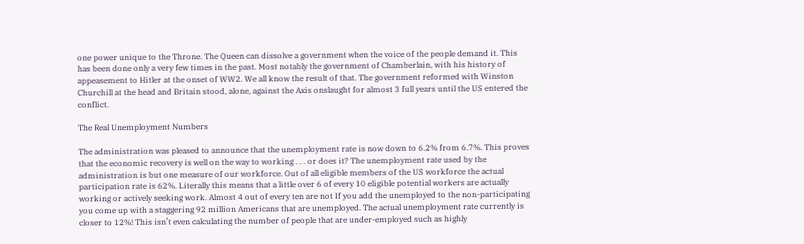one power unique to the Throne. The Queen can dissolve a government when the voice of the people demand it. This has been done only a very few times in the past. Most notably the government of Chamberlain, with his history of appeasement to Hitler at the onset of WW2. We all know the result of that. The government reformed with Winston Churchill at the head and Britain stood, alone, against the Axis onslaught for almost 3 full years until the US entered the conflict.

The Real Unemployment Numbers

The administration was pleased to announce that the unemployment rate is now down to 6.2% from 6.7%. This proves that the economic recovery is well on the way to working . . . or does it? The unemployment rate used by the administration is but one measure of our workforce. Out of all eligible members of the US workforce the actual participation rate is 62%. Literally this means that a little over 6 of every 10 eligible potential workers are actually working or actively seeking work. Almost 4 out of every ten are not If you add the unemployed to the non-participating you come up with a staggering 92 million Americans that are unemployed. The actual unemployment rate currently is closer to 12%! This isn’t even calculating the number of people that are under-employed such as highly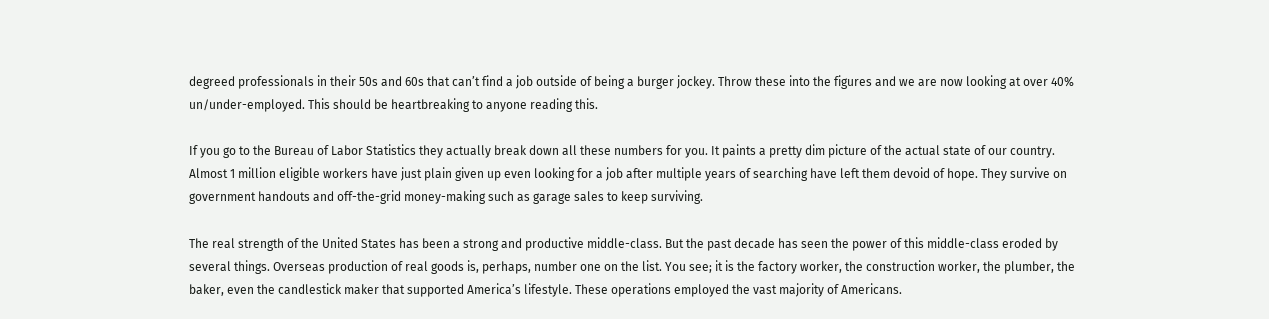degreed professionals in their 50s and 60s that can’t find a job outside of being a burger jockey. Throw these into the figures and we are now looking at over 40% un/under-employed. This should be heartbreaking to anyone reading this.

If you go to the Bureau of Labor Statistics they actually break down all these numbers for you. It paints a pretty dim picture of the actual state of our country. Almost 1 million eligible workers have just plain given up even looking for a job after multiple years of searching have left them devoid of hope. They survive on government handouts and off-the-grid money-making such as garage sales to keep surviving.

The real strength of the United States has been a strong and productive middle-class. But the past decade has seen the power of this middle-class eroded by several things. Overseas production of real goods is, perhaps, number one on the list. You see; it is the factory worker, the construction worker, the plumber, the baker, even the candlestick maker that supported America’s lifestyle. These operations employed the vast majority of Americans.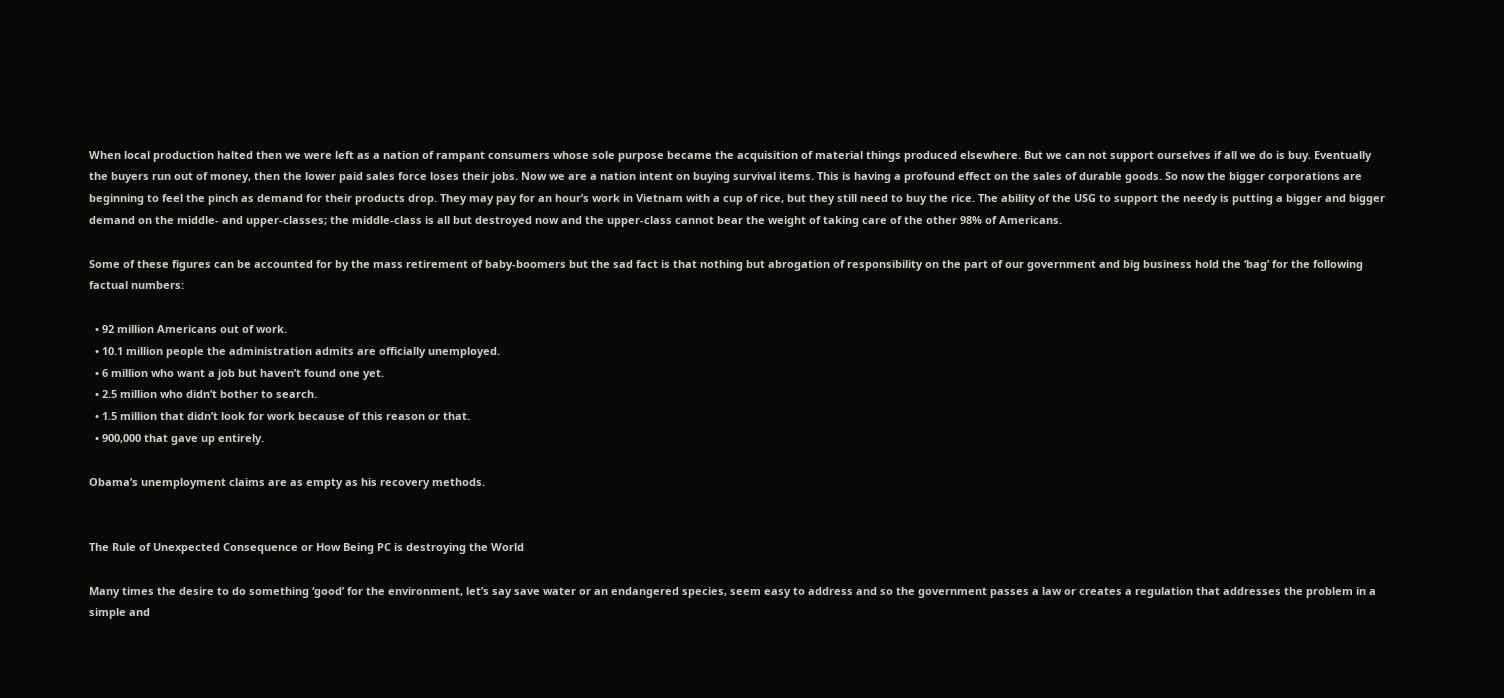When local production halted then we were left as a nation of rampant consumers whose sole purpose became the acquisition of material things produced elsewhere. But we can not support ourselves if all we do is buy. Eventually the buyers run out of money, then the lower paid sales force loses their jobs. Now we are a nation intent on buying survival items. This is having a profound effect on the sales of durable goods. So now the bigger corporations are beginning to feel the pinch as demand for their products drop. They may pay for an hour’s work in Vietnam with a cup of rice, but they still need to buy the rice. The ability of the USG to support the needy is putting a bigger and bigger demand on the middle- and upper-classes; the middle-class is all but destroyed now and the upper-class cannot bear the weight of taking care of the other 98% of Americans.

Some of these figures can be accounted for by the mass retirement of baby-boomers but the sad fact is that nothing but abrogation of responsibility on the part of our government and big business hold the ‘bag’ for the following factual numbers:

  • 92 million Americans out of work.
  • 10.1 million people the administration admits are officially unemployed.
  • 6 million who want a job but haven’t found one yet.
  • 2.5 million who didn’t bother to search.
  • 1.5 million that didn’t look for work because of this reason or that.
  • 900,000 that gave up entirely.

Obama’s unemployment claims are as empty as his recovery methods.


The Rule of Unexpected Consequence or How Being PC is destroying the World

Many times the desire to do something ‘good’ for the environment, let’s say save water or an endangered species, seem easy to address and so the government passes a law or creates a regulation that addresses the problem in a simple and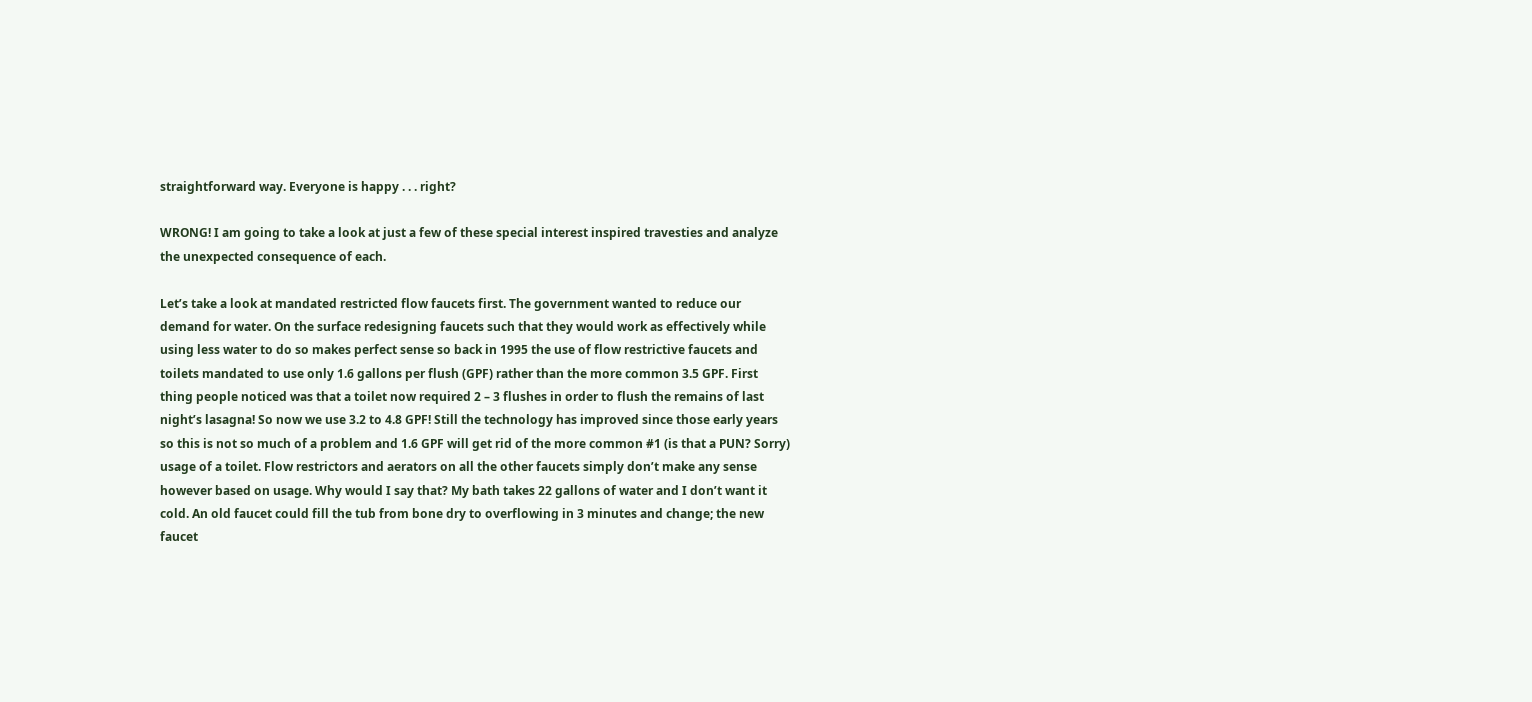straightforward way. Everyone is happy . . . right?

WRONG! I am going to take a look at just a few of these special interest inspired travesties and analyze the unexpected consequence of each.

Let’s take a look at mandated restricted flow faucets first. The government wanted to reduce our demand for water. On the surface redesigning faucets such that they would work as effectively while using less water to do so makes perfect sense so back in 1995 the use of flow restrictive faucets and toilets mandated to use only 1.6 gallons per flush (GPF) rather than the more common 3.5 GPF. First thing people noticed was that a toilet now required 2 – 3 flushes in order to flush the remains of last night’s lasagna! So now we use 3.2 to 4.8 GPF! Still the technology has improved since those early years so this is not so much of a problem and 1.6 GPF will get rid of the more common #1 (is that a PUN? Sorry) usage of a toilet. Flow restrictors and aerators on all the other faucets simply don’t make any sense however based on usage. Why would I say that? My bath takes 22 gallons of water and I don’t want it cold. An old faucet could fill the tub from bone dry to overflowing in 3 minutes and change; the new faucet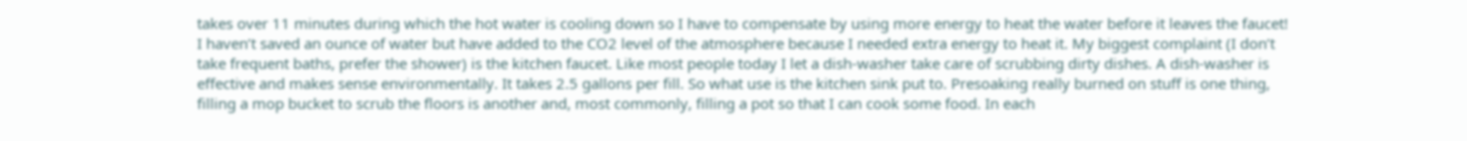takes over 11 minutes during which the hot water is cooling down so I have to compensate by using more energy to heat the water before it leaves the faucet! I haven’t saved an ounce of water but have added to the CO2 level of the atmosphere because I needed extra energy to heat it. My biggest complaint (I don’t take frequent baths, prefer the shower) is the kitchen faucet. Like most people today I let a dish-washer take care of scrubbing dirty dishes. A dish-washer is effective and makes sense environmentally. It takes 2.5 gallons per fill. So what use is the kitchen sink put to. Presoaking really burned on stuff is one thing, filling a mop bucket to scrub the floors is another and, most commonly, filling a pot so that I can cook some food. In each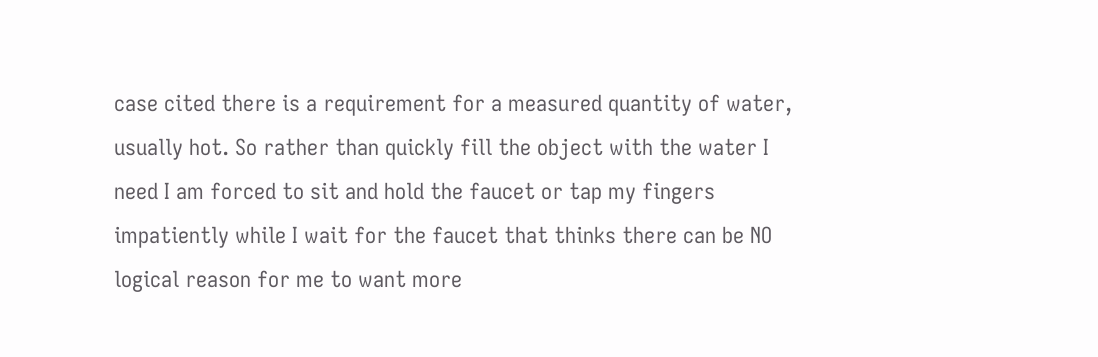case cited there is a requirement for a measured quantity of water, usually hot. So rather than quickly fill the object with the water I need I am forced to sit and hold the faucet or tap my fingers impatiently while I wait for the faucet that thinks there can be NO logical reason for me to want more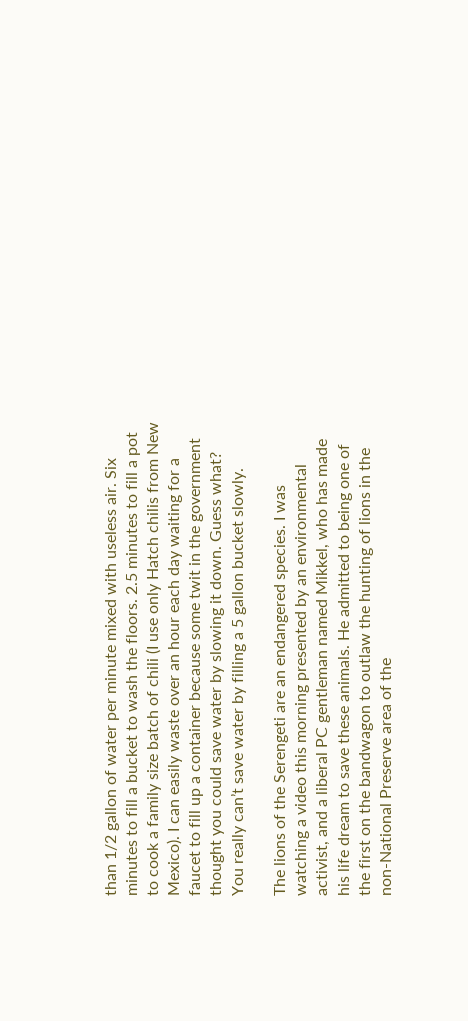than 1/2 gallon of water per minute mixed with useless air. Six minutes to fill a bucket to wash the floors. 2.5 minutes to fill a pot to cook a family size batch of chili (I use only Hatch chilis from New Mexico). I can easily waste over an hour each day waiting for a faucet to fill up a container because some twit in the government thought you could save water by slowing it down. Guess what? You really can’t save water by filling a 5 gallon bucket slowly.

The lions of the Serengeti are an endangered species. I was watching a video this morning presented by an environmental activist, and a liberal PC gentleman named Mikkel, who has made his life dream to save these animals. He admitted to being one of the first on the bandwagon to outlaw the hunting of lions in the non-National Preserve area of the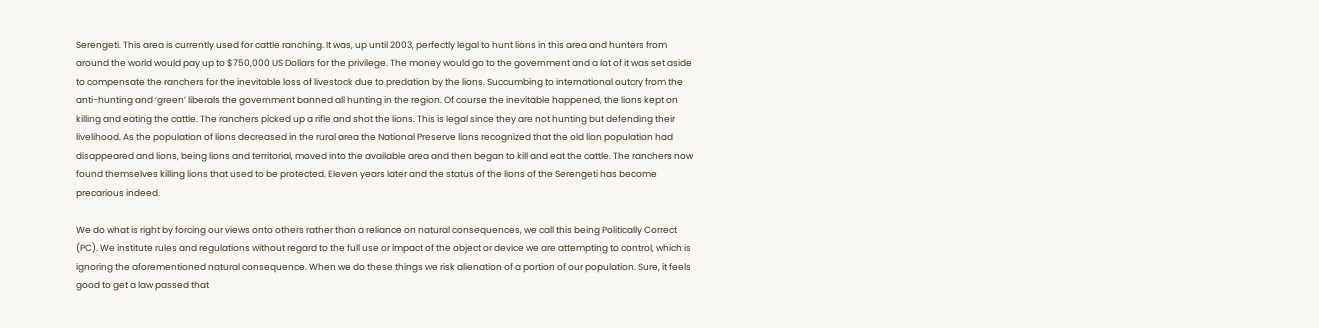Serengeti. This area is currently used for cattle ranching. It was, up until 2003, perfectly legal to hunt lions in this area and hunters from around the world would pay up to $750,000 US Dollars for the privilege. The money would go to the government and a lot of it was set aside to compensate the ranchers for the inevitable loss of livestock due to predation by the lions. Succumbing to international outcry from the anti-hunting and ‘green’ liberals the government banned all hunting in the region. Of course the inevitable happened, the lions kept on killing and eating the cattle. The ranchers picked up a rifle and shot the lions. This is legal since they are not hunting but defending their livelihood. As the population of lions decreased in the rural area the National Preserve lions recognized that the old lion population had disappeared and lions, being lions and territorial, moved into the available area and then began to kill and eat the cattle. The ranchers now found themselves killing lions that used to be protected. Eleven years later and the status of the lions of the Serengeti has become precarious indeed.

We do what is right by forcing our views onto others rather than a reliance on natural consequences, we call this being Politically Correct (PC). We institute rules and regulations without regard to the full use or impact of the object or device we are attempting to control, which is ignoring the aforementioned natural consequence. When we do these things we risk alienation of a portion of our population. Sure, it feels good to get a law passed that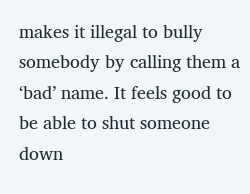makes it illegal to bully somebody by calling them a ‘bad’ name. It feels good to be able to shut someone down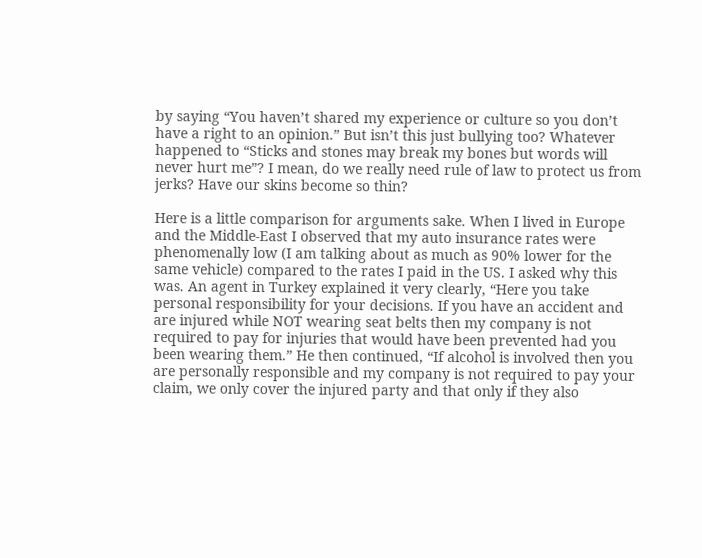by saying “You haven’t shared my experience or culture so you don’t have a right to an opinion.” But isn’t this just bullying too? Whatever happened to “Sticks and stones may break my bones but words will never hurt me”? I mean, do we really need rule of law to protect us from jerks? Have our skins become so thin?

Here is a little comparison for arguments sake. When I lived in Europe and the Middle-East I observed that my auto insurance rates were phenomenally low (I am talking about as much as 90% lower for the same vehicle) compared to the rates I paid in the US. I asked why this was. An agent in Turkey explained it very clearly, “Here you take personal responsibility for your decisions. If you have an accident and are injured while NOT wearing seat belts then my company is not required to pay for injuries that would have been prevented had you been wearing them.” He then continued, “If alcohol is involved then you are personally responsible and my company is not required to pay your claim, we only cover the injured party and that only if they also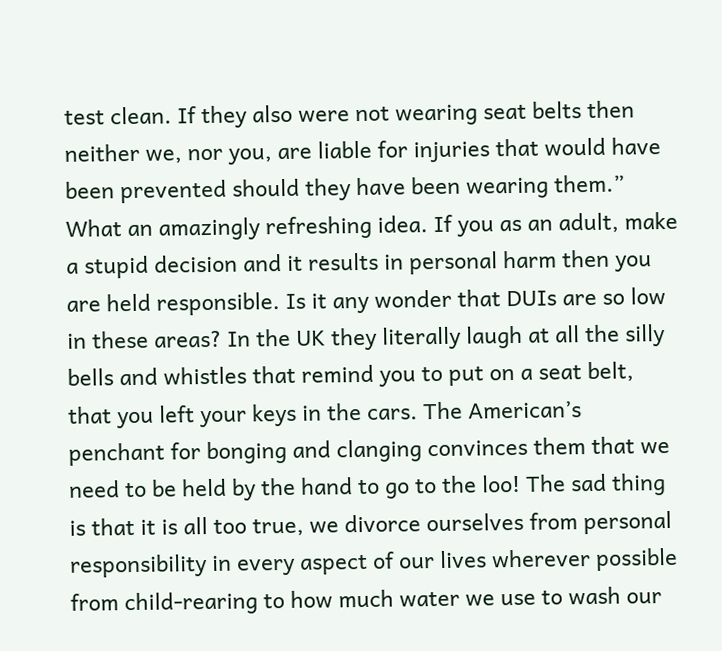test clean. If they also were not wearing seat belts then neither we, nor you, are liable for injuries that would have been prevented should they have been wearing them.” What an amazingly refreshing idea. If you as an adult, make a stupid decision and it results in personal harm then you are held responsible. Is it any wonder that DUIs are so low in these areas? In the UK they literally laugh at all the silly bells and whistles that remind you to put on a seat belt, that you left your keys in the cars. The American’s penchant for bonging and clanging convinces them that we need to be held by the hand to go to the loo! The sad thing is that it is all too true, we divorce ourselves from personal responsibility in every aspect of our lives wherever possible from child-rearing to how much water we use to wash our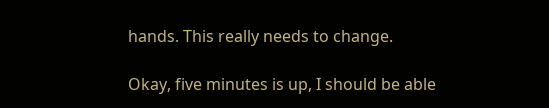hands. This really needs to change.

Okay, five minutes is up, I should be able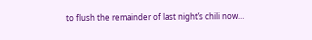to flush the remainder of last night’s chili now…